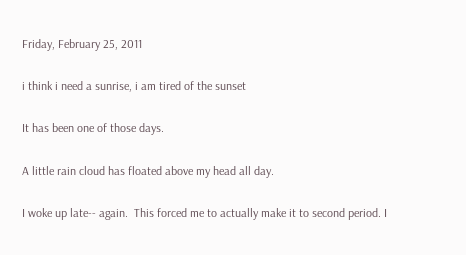Friday, February 25, 2011

i think i need a sunrise, i am tired of the sunset

It has been one of those days.

A little rain cloud has floated above my head all day.

I woke up late-- again.  This forced me to actually make it to second period. I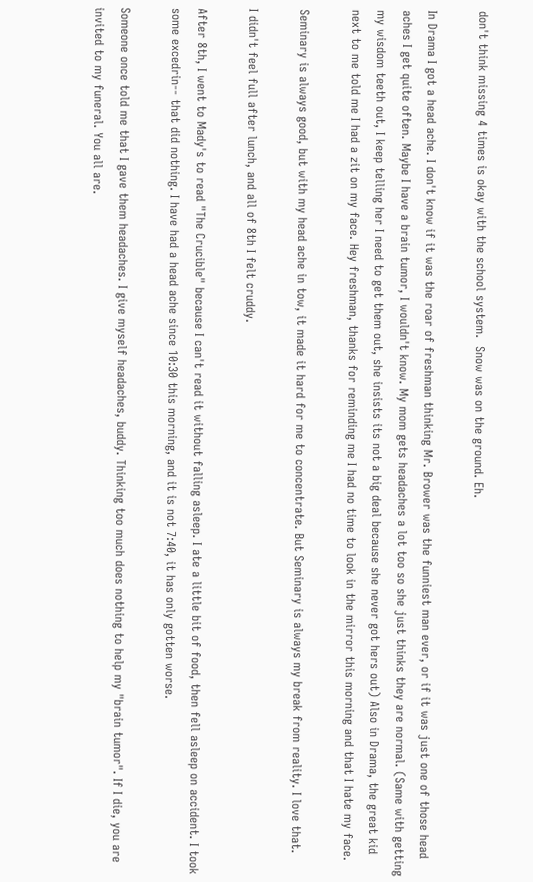don't think missing 4 times is okay with the school system.  Snow was on the ground. Eh.

In Drama I got a head ache. I don't know if it was the roar of freshman thinking Mr. Brower was the funniest man ever, or if it was just one of those head aches I get quite often. Maybe I have a brain tumor, I wouldn't know. My mom gets headaches a lot too so she just thinks they are normal. (Same with getting my wisdom teeth out, I keep telling her I need to get them out, she insists its not a big deal because she never got hers out) Also in Drama, the great kid next to me told me I had a zit on my face. Hey freshman, thanks for reminding me I had no time to look in the mirror this morning and that I hate my face.

Seminary is always good, but with my head ache in tow, it made it hard for me to concentrate. But Seminary is always my break from reality. I love that.

I didn't feel full after lunch, and all of 8th I felt cruddy.

After 8th, I went to Mady's to read "The Crucible" because I can't read it without falling asleep. I ate a little bit of food, then fell asleep on accident. I took some excedrin-- that did nothing. I have had a head ache since 10:30 this morning, and it is not 7:40, it has only gotten worse.

Someone once told me that I gave them headaches. I give myself headaches, buddy. Thinking too much does nothing to help my "brain tumor". If I die, you are invited to my funeral. You all are.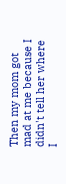Then my mom got mad at me because I didn't tell her where I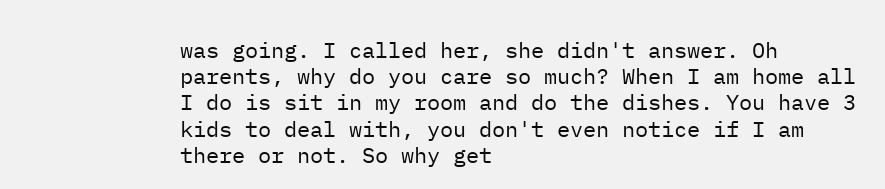was going. I called her, she didn't answer. Oh parents, why do you care so much? When I am home all I do is sit in my room and do the dishes. You have 3 kids to deal with, you don't even notice if I am there or not. So why get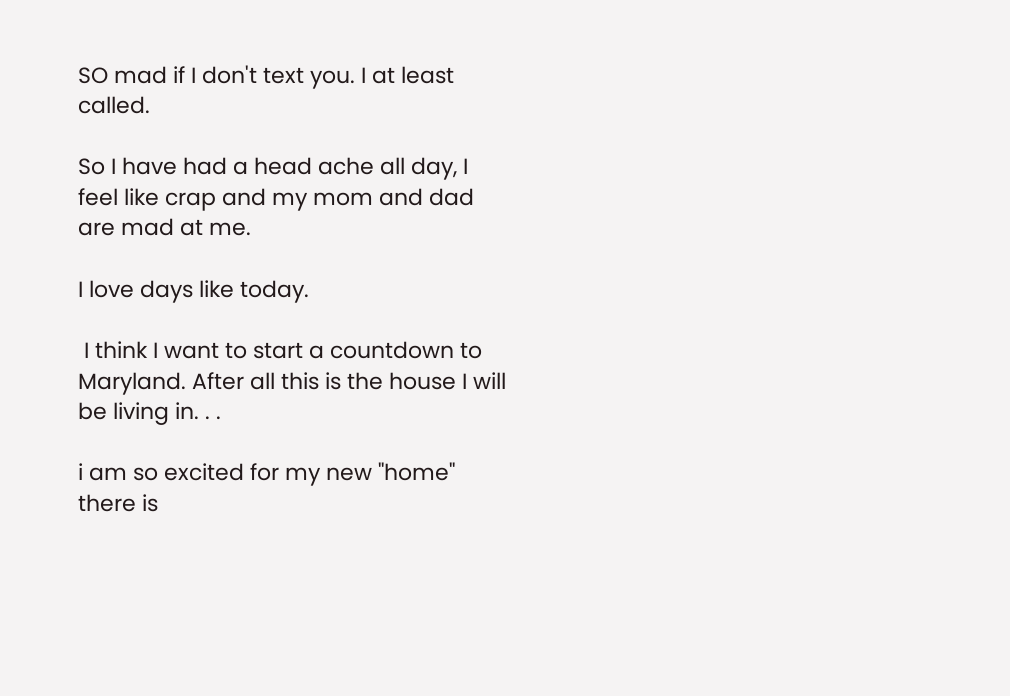SO mad if I don't text you. I at least called.

So I have had a head ache all day, I feel like crap and my mom and dad are mad at me.

I love days like today.

 I think I want to start a countdown to Maryland. After all this is the house I will be living in. . .

i am so excited for my new "home" there is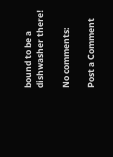bound to be a dishwasher there!

No comments:

Post a Comment